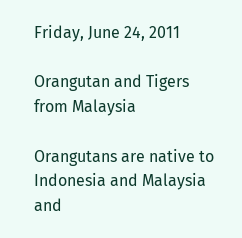Friday, June 24, 2011

Orangutan and Tigers from Malaysia

Orangutans are native to Indonesia and Malaysia and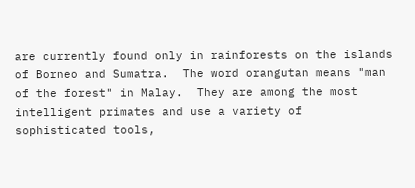are currently found only in rainforests on the islands of Borneo and Sumatra.  The word orangutan means "man of the forest" in Malay.  They are among the most intelligent primates and use a variety of sophisticated tools,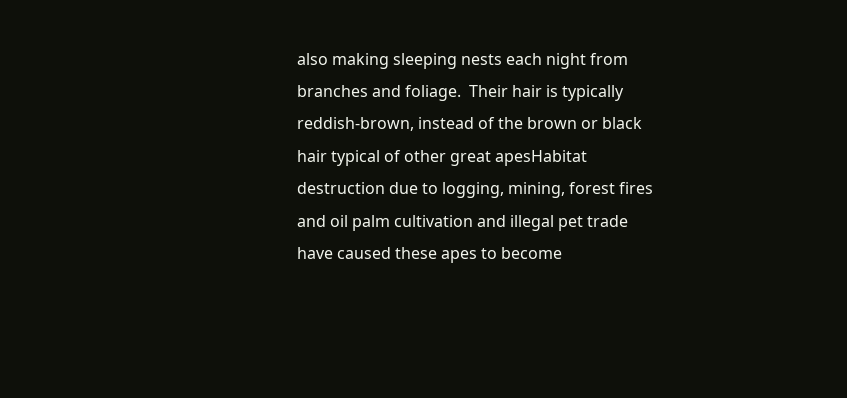also making sleeping nests each night from branches and foliage.  Their hair is typically reddish-brown, instead of the brown or black hair typical of other great apesHabitat destruction due to logging, mining, forest fires and oil palm cultivation and illegal pet trade have caused these apes to become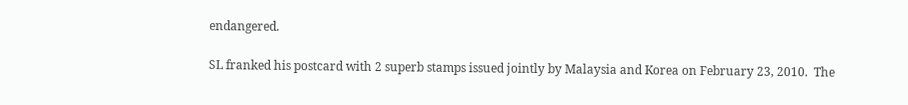endangered.

SL franked his postcard with 2 superb stamps issued jointly by Malaysia and Korea on February 23, 2010.  The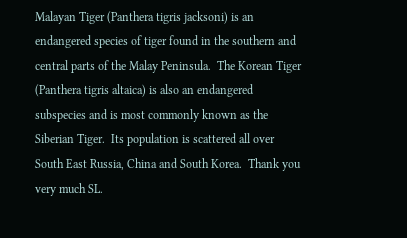Malayan Tiger (Panthera tigris jacksoni) is an endangered species of tiger found in the southern and central parts of the Malay Peninsula.  The Korean Tiger (Panthera tigris altaica) is also an endangered subspecies and is most commonly known as the Siberian Tiger.  Its population is scattered all over South East Russia, China and South Korea.  Thank you very much SL.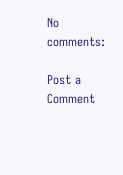No comments:

Post a Comment